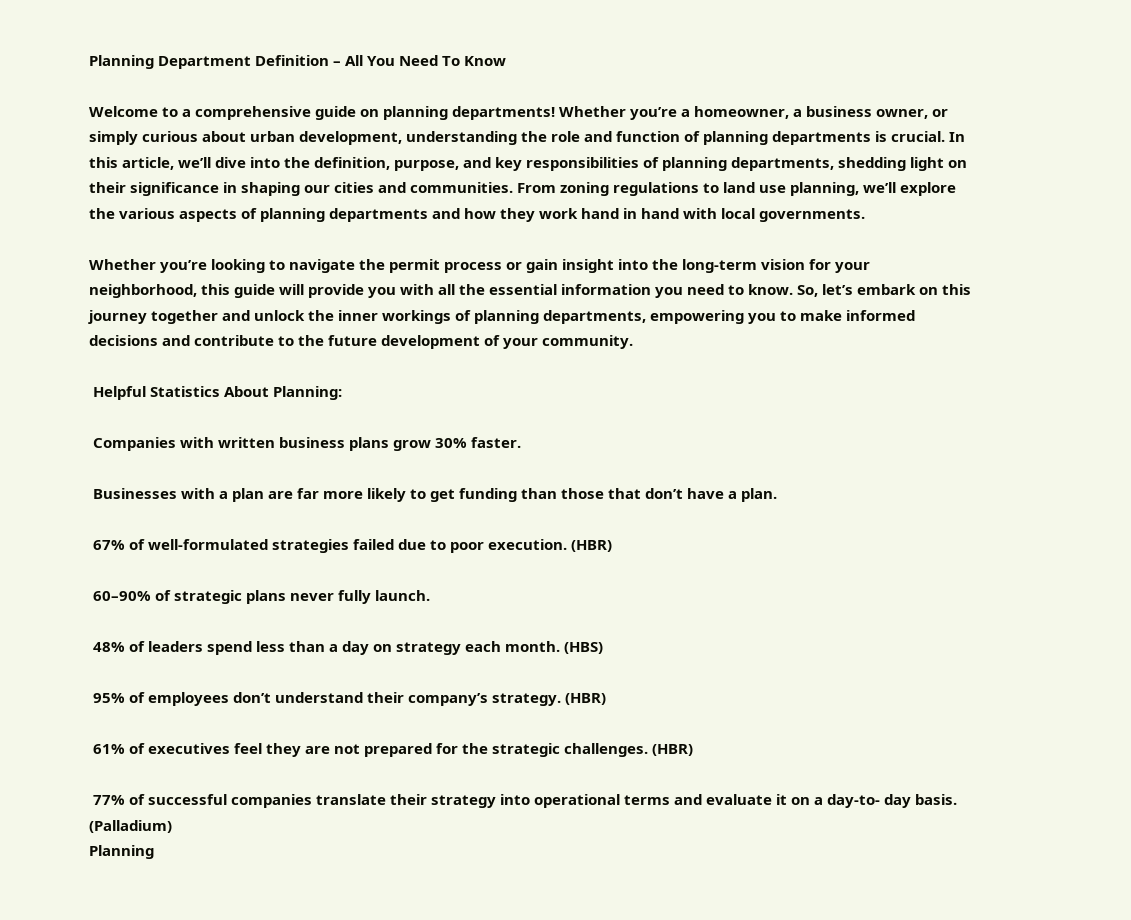Planning Department Definition – All You Need To Know

Welcome to a comprehensive guide on planning departments! Whether you’re a homeowner, a business owner, or simply curious about urban development, understanding the role and function of planning departments is crucial. In this article, we’ll dive into the definition, purpose, and key responsibilities of planning departments, shedding light on their significance in shaping our cities and communities. From zoning regulations to land use planning, we’ll explore the various aspects of planning departments and how they work hand in hand with local governments.

Whether you’re looking to navigate the permit process or gain insight into the long-term vision for your neighborhood, this guide will provide you with all the essential information you need to know. So, let’s embark on this journey together and unlock the inner workings of planning departments, empowering you to make informed decisions and contribute to the future development of your community.

 Helpful Statistics About Planning:

 Companies with written business plans grow 30% faster.

 Businesses with a plan are far more likely to get funding than those that don’t have a plan.

 67% of well-formulated strategies failed due to poor execution. (HBR)

 60–90% of strategic plans never fully launch.

 48% of leaders spend less than a day on strategy each month. (HBS)

 95% of employees don’t understand their company’s strategy. (HBR)

 61% of executives feel they are not prepared for the strategic challenges. (HBR)

 77% of successful companies translate their strategy into operational terms and evaluate it on a day-to- day basis. (Palladium)
Planning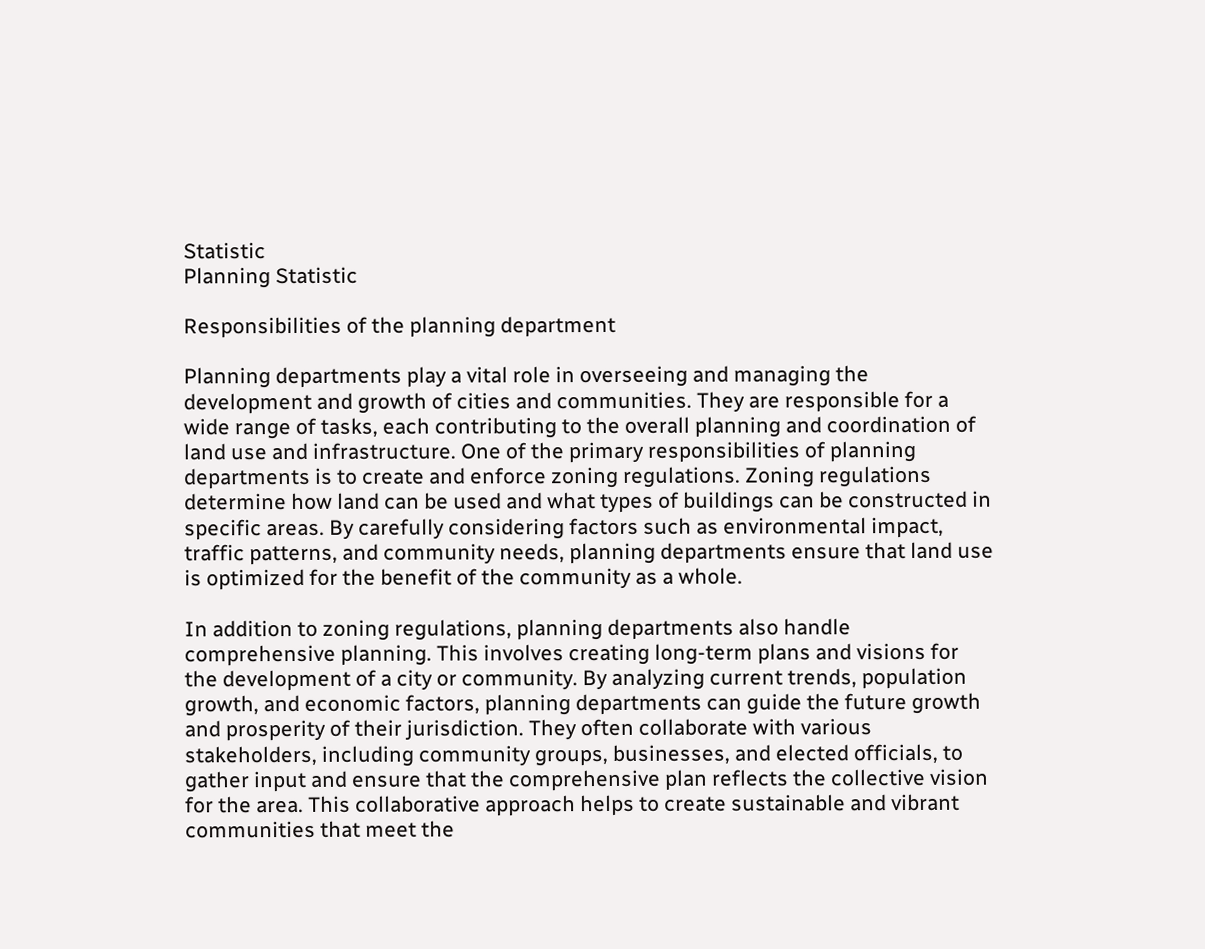Statistic
Planning Statistic

Responsibilities of the planning department

Planning departments play a vital role in overseeing and managing the development and growth of cities and communities. They are responsible for a wide range of tasks, each contributing to the overall planning and coordination of land use and infrastructure. One of the primary responsibilities of planning departments is to create and enforce zoning regulations. Zoning regulations determine how land can be used and what types of buildings can be constructed in specific areas. By carefully considering factors such as environmental impact, traffic patterns, and community needs, planning departments ensure that land use is optimized for the benefit of the community as a whole.

In addition to zoning regulations, planning departments also handle comprehensive planning. This involves creating long-term plans and visions for the development of a city or community. By analyzing current trends, population growth, and economic factors, planning departments can guide the future growth and prosperity of their jurisdiction. They often collaborate with various stakeholders, including community groups, businesses, and elected officials, to gather input and ensure that the comprehensive plan reflects the collective vision for the area. This collaborative approach helps to create sustainable and vibrant communities that meet the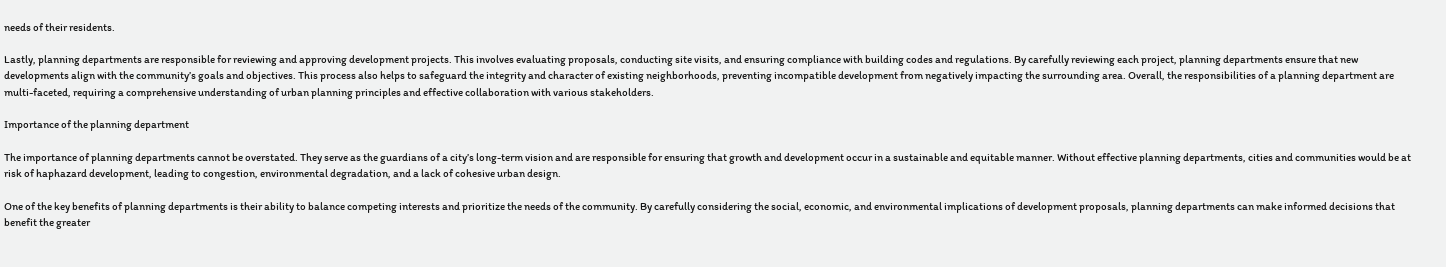needs of their residents.

Lastly, planning departments are responsible for reviewing and approving development projects. This involves evaluating proposals, conducting site visits, and ensuring compliance with building codes and regulations. By carefully reviewing each project, planning departments ensure that new developments align with the community’s goals and objectives. This process also helps to safeguard the integrity and character of existing neighborhoods, preventing incompatible development from negatively impacting the surrounding area. Overall, the responsibilities of a planning department are multi-faceted, requiring a comprehensive understanding of urban planning principles and effective collaboration with various stakeholders.

Importance of the planning department

The importance of planning departments cannot be overstated. They serve as the guardians of a city’s long-term vision and are responsible for ensuring that growth and development occur in a sustainable and equitable manner. Without effective planning departments, cities and communities would be at risk of haphazard development, leading to congestion, environmental degradation, and a lack of cohesive urban design.

One of the key benefits of planning departments is their ability to balance competing interests and prioritize the needs of the community. By carefully considering the social, economic, and environmental implications of development proposals, planning departments can make informed decisions that benefit the greater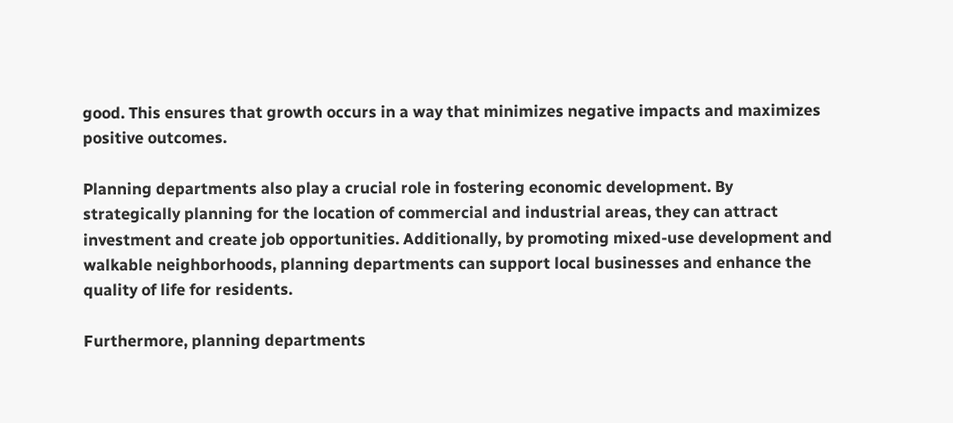good. This ensures that growth occurs in a way that minimizes negative impacts and maximizes positive outcomes.

Planning departments also play a crucial role in fostering economic development. By strategically planning for the location of commercial and industrial areas, they can attract investment and create job opportunities. Additionally, by promoting mixed-use development and walkable neighborhoods, planning departments can support local businesses and enhance the quality of life for residents.

Furthermore, planning departments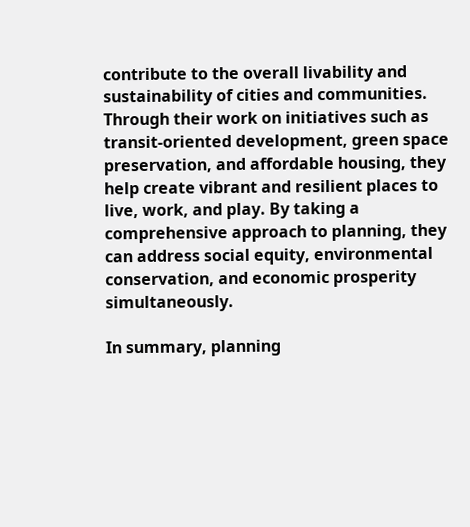contribute to the overall livability and sustainability of cities and communities. Through their work on initiatives such as transit-oriented development, green space preservation, and affordable housing, they help create vibrant and resilient places to live, work, and play. By taking a comprehensive approach to planning, they can address social equity, environmental conservation, and economic prosperity simultaneously.

In summary, planning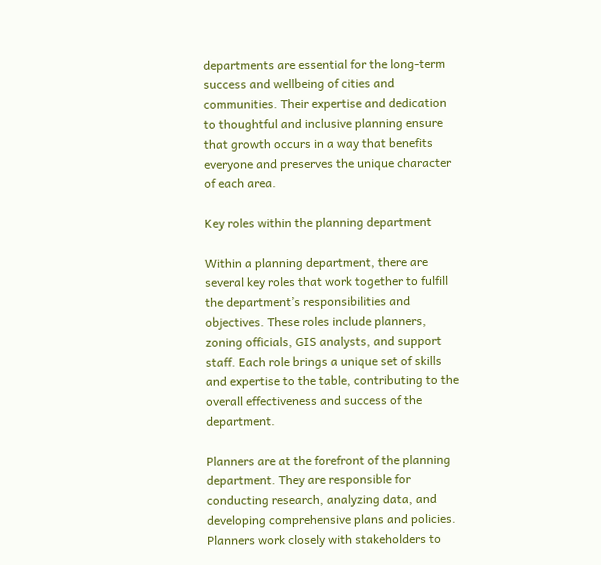departments are essential for the long-term success and wellbeing of cities and communities. Their expertise and dedication to thoughtful and inclusive planning ensure that growth occurs in a way that benefits everyone and preserves the unique character of each area.

Key roles within the planning department

Within a planning department, there are several key roles that work together to fulfill the department’s responsibilities and objectives. These roles include planners, zoning officials, GIS analysts, and support staff. Each role brings a unique set of skills and expertise to the table, contributing to the overall effectiveness and success of the department.

Planners are at the forefront of the planning department. They are responsible for conducting research, analyzing data, and developing comprehensive plans and policies. Planners work closely with stakeholders to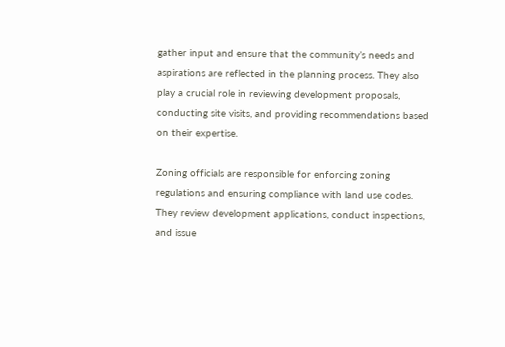gather input and ensure that the community’s needs and aspirations are reflected in the planning process. They also play a crucial role in reviewing development proposals, conducting site visits, and providing recommendations based on their expertise.

Zoning officials are responsible for enforcing zoning regulations and ensuring compliance with land use codes. They review development applications, conduct inspections, and issue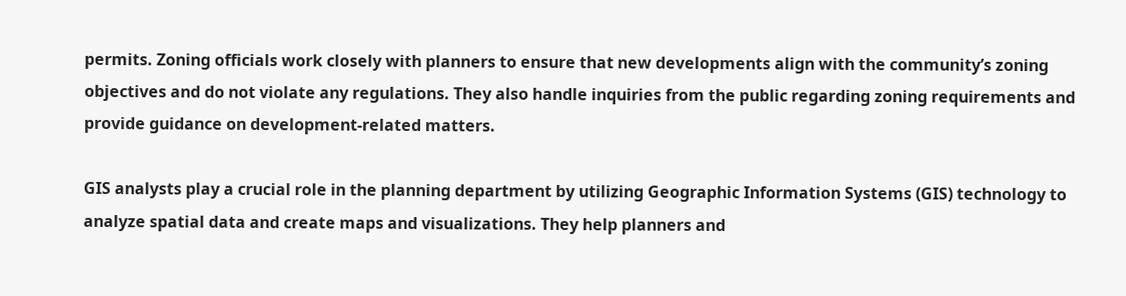permits. Zoning officials work closely with planners to ensure that new developments align with the community’s zoning objectives and do not violate any regulations. They also handle inquiries from the public regarding zoning requirements and provide guidance on development-related matters.

GIS analysts play a crucial role in the planning department by utilizing Geographic Information Systems (GIS) technology to analyze spatial data and create maps and visualizations. They help planners and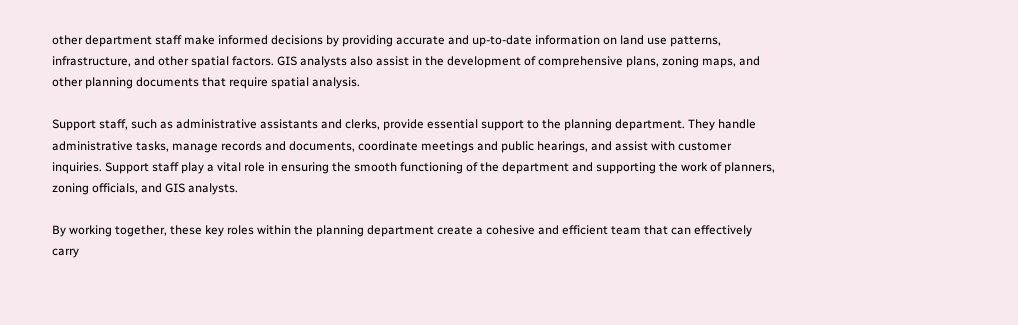other department staff make informed decisions by providing accurate and up-to-date information on land use patterns, infrastructure, and other spatial factors. GIS analysts also assist in the development of comprehensive plans, zoning maps, and other planning documents that require spatial analysis.

Support staff, such as administrative assistants and clerks, provide essential support to the planning department. They handle administrative tasks, manage records and documents, coordinate meetings and public hearings, and assist with customer inquiries. Support staff play a vital role in ensuring the smooth functioning of the department and supporting the work of planners, zoning officials, and GIS analysts.

By working together, these key roles within the planning department create a cohesive and efficient team that can effectively carry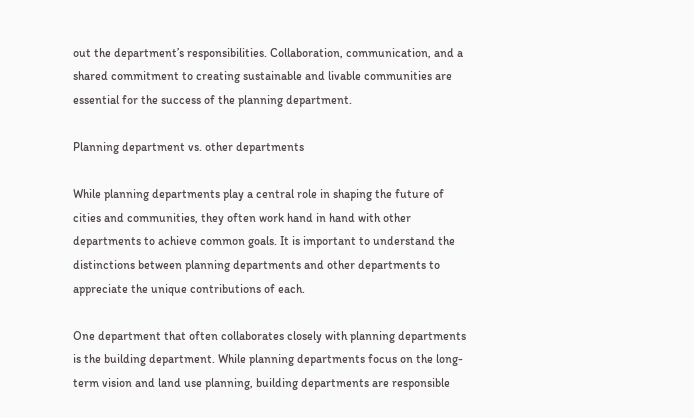out the department’s responsibilities. Collaboration, communication, and a shared commitment to creating sustainable and livable communities are essential for the success of the planning department.

Planning department vs. other departments

While planning departments play a central role in shaping the future of cities and communities, they often work hand in hand with other departments to achieve common goals. It is important to understand the distinctions between planning departments and other departments to appreciate the unique contributions of each.

One department that often collaborates closely with planning departments is the building department. While planning departments focus on the long-term vision and land use planning, building departments are responsible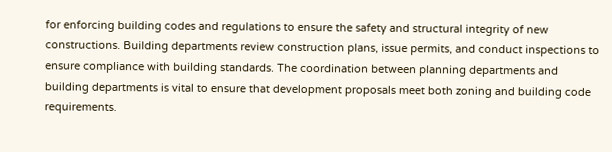for enforcing building codes and regulations to ensure the safety and structural integrity of new constructions. Building departments review construction plans, issue permits, and conduct inspections to ensure compliance with building standards. The coordination between planning departments and building departments is vital to ensure that development proposals meet both zoning and building code requirements.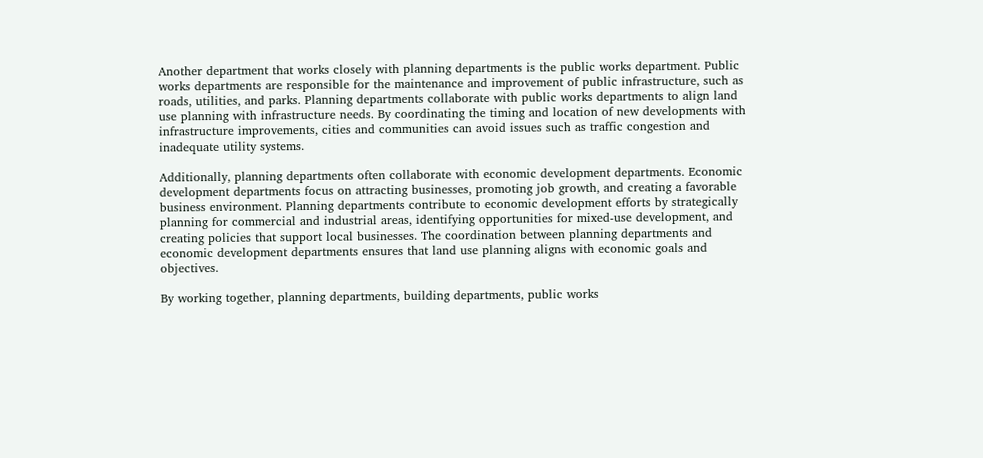Another department that works closely with planning departments is the public works department. Public works departments are responsible for the maintenance and improvement of public infrastructure, such as roads, utilities, and parks. Planning departments collaborate with public works departments to align land use planning with infrastructure needs. By coordinating the timing and location of new developments with infrastructure improvements, cities and communities can avoid issues such as traffic congestion and inadequate utility systems.

Additionally, planning departments often collaborate with economic development departments. Economic development departments focus on attracting businesses, promoting job growth, and creating a favorable business environment. Planning departments contribute to economic development efforts by strategically planning for commercial and industrial areas, identifying opportunities for mixed-use development, and creating policies that support local businesses. The coordination between planning departments and economic development departments ensures that land use planning aligns with economic goals and objectives.

By working together, planning departments, building departments, public works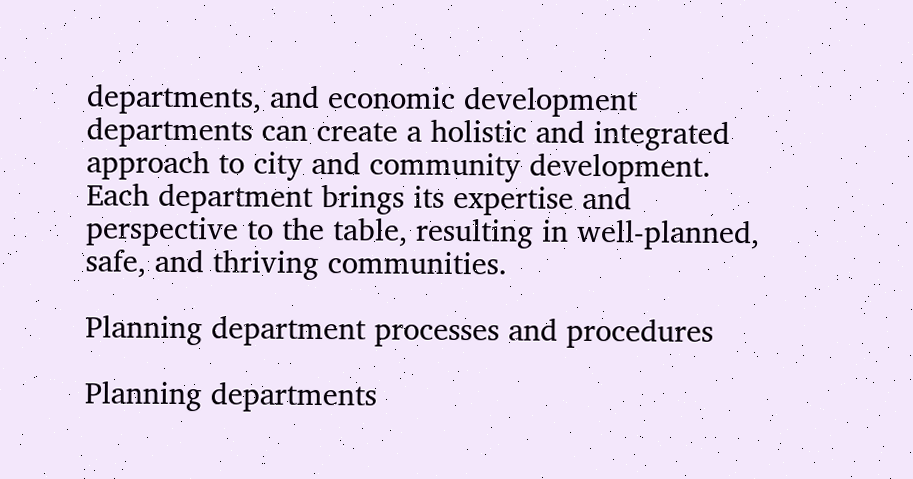departments, and economic development departments can create a holistic and integrated approach to city and community development. Each department brings its expertise and perspective to the table, resulting in well-planned, safe, and thriving communities.

Planning department processes and procedures

Planning departments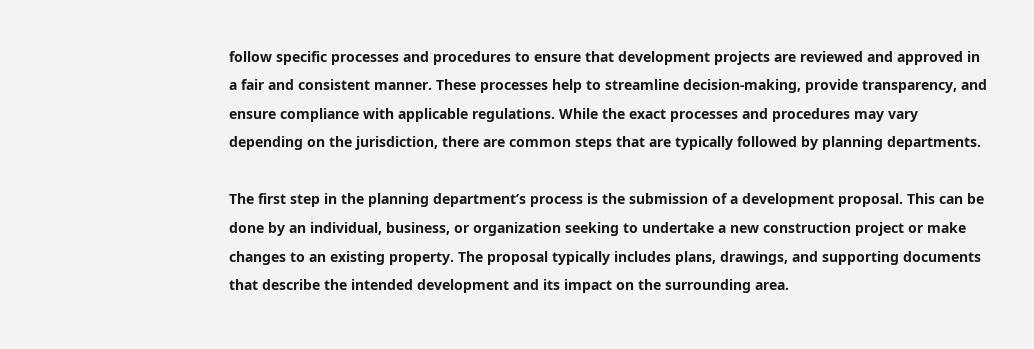follow specific processes and procedures to ensure that development projects are reviewed and approved in a fair and consistent manner. These processes help to streamline decision-making, provide transparency, and ensure compliance with applicable regulations. While the exact processes and procedures may vary depending on the jurisdiction, there are common steps that are typically followed by planning departments.

The first step in the planning department’s process is the submission of a development proposal. This can be done by an individual, business, or organization seeking to undertake a new construction project or make changes to an existing property. The proposal typically includes plans, drawings, and supporting documents that describe the intended development and its impact on the surrounding area.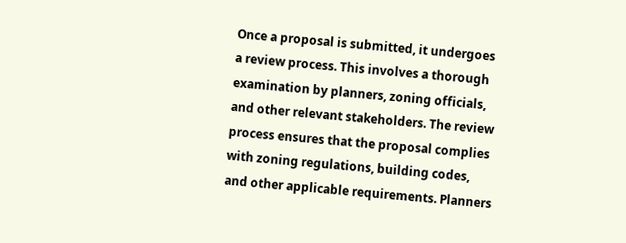Once a proposal is submitted, it undergoes a review process. This involves a thorough examination by planners, zoning officials, and other relevant stakeholders. The review process ensures that the proposal complies with zoning regulations, building codes, and other applicable requirements. Planners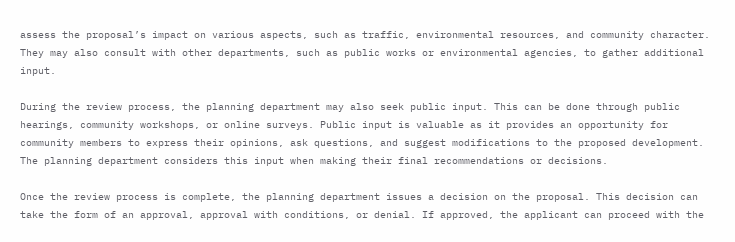assess the proposal’s impact on various aspects, such as traffic, environmental resources, and community character. They may also consult with other departments, such as public works or environmental agencies, to gather additional input.

During the review process, the planning department may also seek public input. This can be done through public hearings, community workshops, or online surveys. Public input is valuable as it provides an opportunity for community members to express their opinions, ask questions, and suggest modifications to the proposed development. The planning department considers this input when making their final recommendations or decisions.

Once the review process is complete, the planning department issues a decision on the proposal. This decision can take the form of an approval, approval with conditions, or denial. If approved, the applicant can proceed with the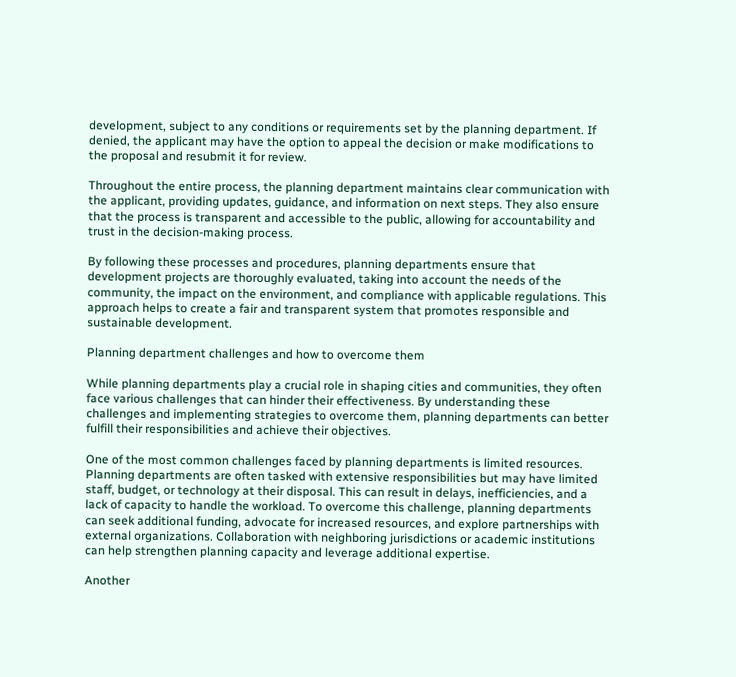development, subject to any conditions or requirements set by the planning department. If denied, the applicant may have the option to appeal the decision or make modifications to the proposal and resubmit it for review.

Throughout the entire process, the planning department maintains clear communication with the applicant, providing updates, guidance, and information on next steps. They also ensure that the process is transparent and accessible to the public, allowing for accountability and trust in the decision-making process.

By following these processes and procedures, planning departments ensure that development projects are thoroughly evaluated, taking into account the needs of the community, the impact on the environment, and compliance with applicable regulations. This approach helps to create a fair and transparent system that promotes responsible and sustainable development.

Planning department challenges and how to overcome them

While planning departments play a crucial role in shaping cities and communities, they often face various challenges that can hinder their effectiveness. By understanding these challenges and implementing strategies to overcome them, planning departments can better fulfill their responsibilities and achieve their objectives.

One of the most common challenges faced by planning departments is limited resources. Planning departments are often tasked with extensive responsibilities but may have limited staff, budget, or technology at their disposal. This can result in delays, inefficiencies, and a lack of capacity to handle the workload. To overcome this challenge, planning departments can seek additional funding, advocate for increased resources, and explore partnerships with external organizations. Collaboration with neighboring jurisdictions or academic institutions can help strengthen planning capacity and leverage additional expertise.

Another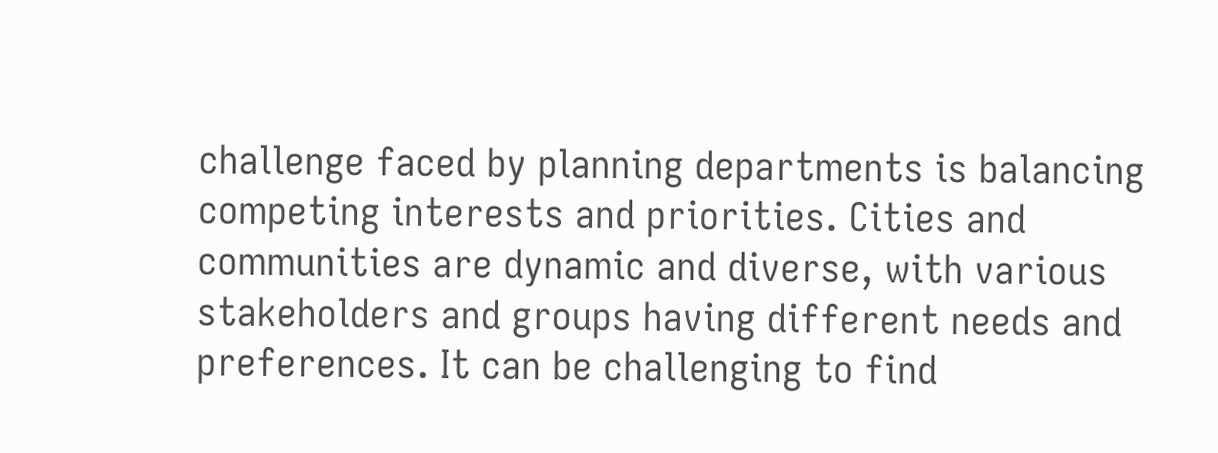challenge faced by planning departments is balancing competing interests and priorities. Cities and communities are dynamic and diverse, with various stakeholders and groups having different needs and preferences. It can be challenging to find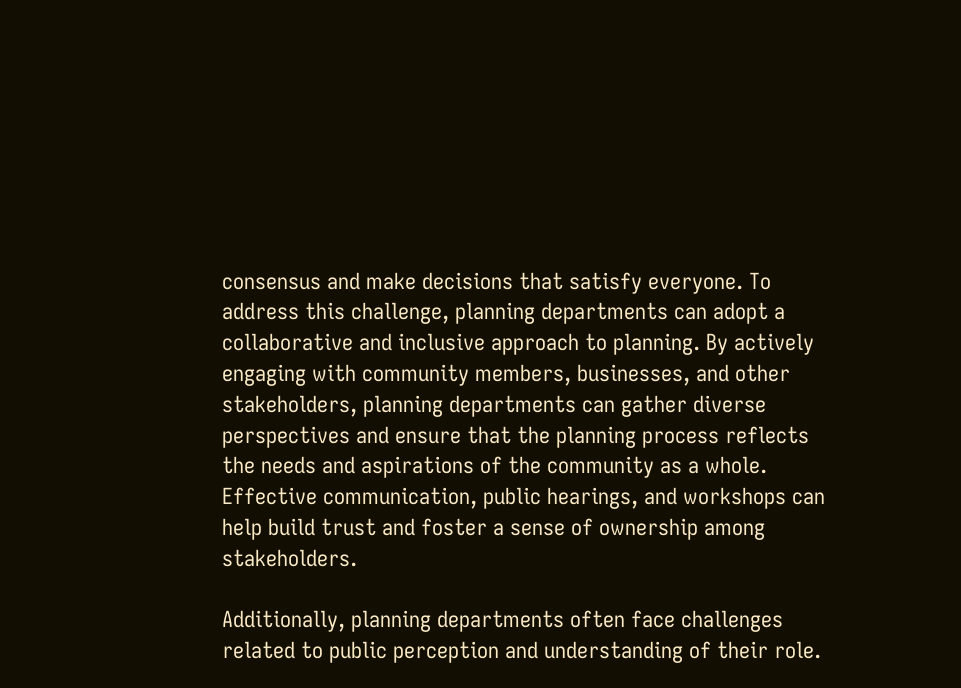consensus and make decisions that satisfy everyone. To address this challenge, planning departments can adopt a collaborative and inclusive approach to planning. By actively engaging with community members, businesses, and other stakeholders, planning departments can gather diverse perspectives and ensure that the planning process reflects the needs and aspirations of the community as a whole. Effective communication, public hearings, and workshops can help build trust and foster a sense of ownership among stakeholders.

Additionally, planning departments often face challenges related to public perception and understanding of their role.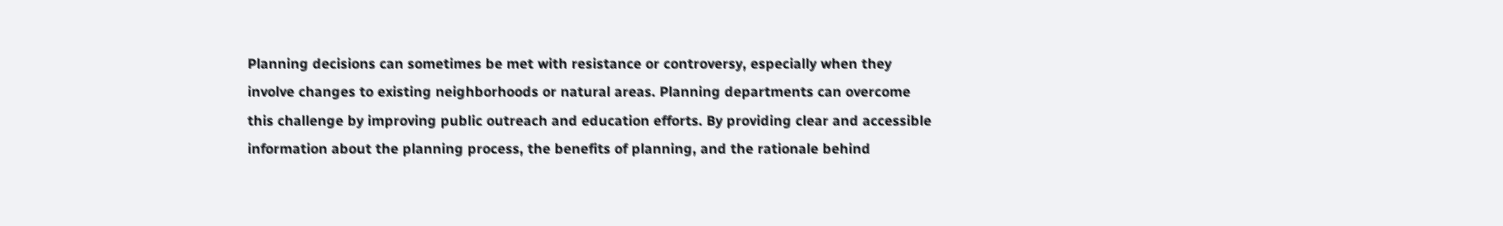Planning decisions can sometimes be met with resistance or controversy, especially when they involve changes to existing neighborhoods or natural areas. Planning departments can overcome this challenge by improving public outreach and education efforts. By providing clear and accessible information about the planning process, the benefits of planning, and the rationale behind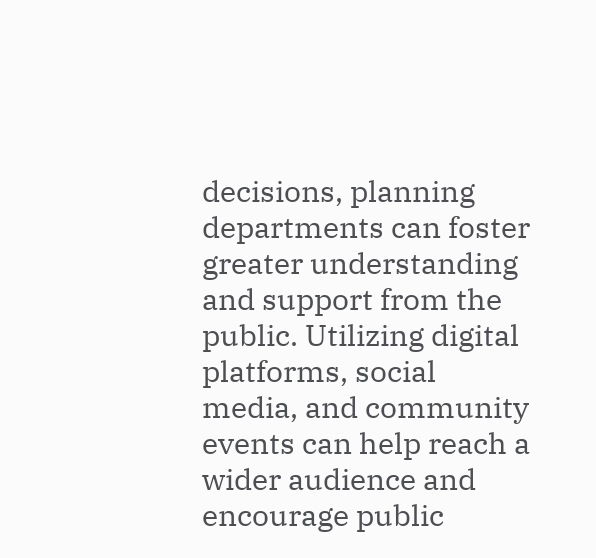decisions, planning departments can foster greater understanding and support from the public. Utilizing digital platforms, social media, and community events can help reach a wider audience and encourage public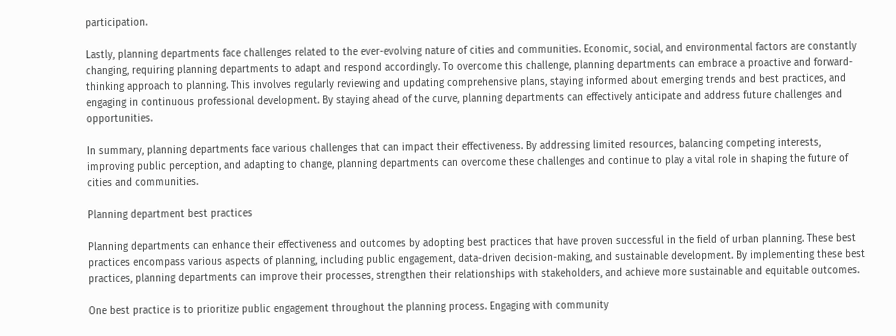participation.

Lastly, planning departments face challenges related to the ever-evolving nature of cities and communities. Economic, social, and environmental factors are constantly changing, requiring planning departments to adapt and respond accordingly. To overcome this challenge, planning departments can embrace a proactive and forward-thinking approach to planning. This involves regularly reviewing and updating comprehensive plans, staying informed about emerging trends and best practices, and engaging in continuous professional development. By staying ahead of the curve, planning departments can effectively anticipate and address future challenges and opportunities.

In summary, planning departments face various challenges that can impact their effectiveness. By addressing limited resources, balancing competing interests, improving public perception, and adapting to change, planning departments can overcome these challenges and continue to play a vital role in shaping the future of cities and communities.

Planning department best practices

Planning departments can enhance their effectiveness and outcomes by adopting best practices that have proven successful in the field of urban planning. These best practices encompass various aspects of planning, including public engagement, data-driven decision-making, and sustainable development. By implementing these best practices, planning departments can improve their processes, strengthen their relationships with stakeholders, and achieve more sustainable and equitable outcomes.

One best practice is to prioritize public engagement throughout the planning process. Engaging with community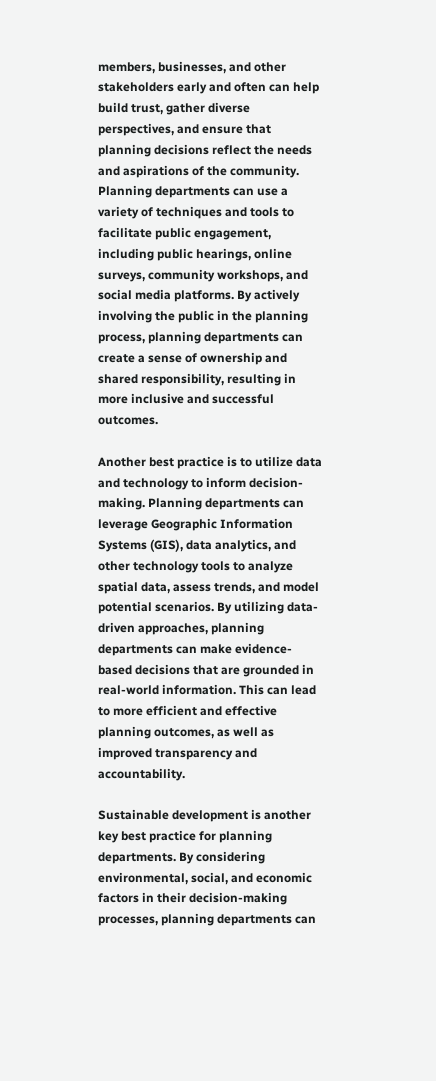members, businesses, and other stakeholders early and often can help build trust, gather diverse perspectives, and ensure that planning decisions reflect the needs and aspirations of the community. Planning departments can use a variety of techniques and tools to facilitate public engagement, including public hearings, online surveys, community workshops, and social media platforms. By actively involving the public in the planning process, planning departments can create a sense of ownership and shared responsibility, resulting in more inclusive and successful outcomes.

Another best practice is to utilize data and technology to inform decision-making. Planning departments can leverage Geographic Information Systems (GIS), data analytics, and other technology tools to analyze spatial data, assess trends, and model potential scenarios. By utilizing data-driven approaches, planning departments can make evidence-based decisions that are grounded in real-world information. This can lead to more efficient and effective planning outcomes, as well as improved transparency and accountability.

Sustainable development is another key best practice for planning departments. By considering environmental, social, and economic factors in their decision-making processes, planning departments can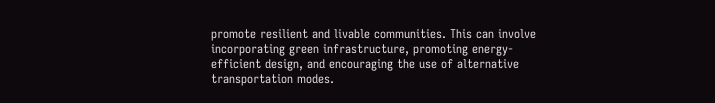promote resilient and livable communities. This can involve incorporating green infrastructure, promoting energy-efficient design, and encouraging the use of alternative transportation modes.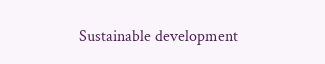Sustainable development